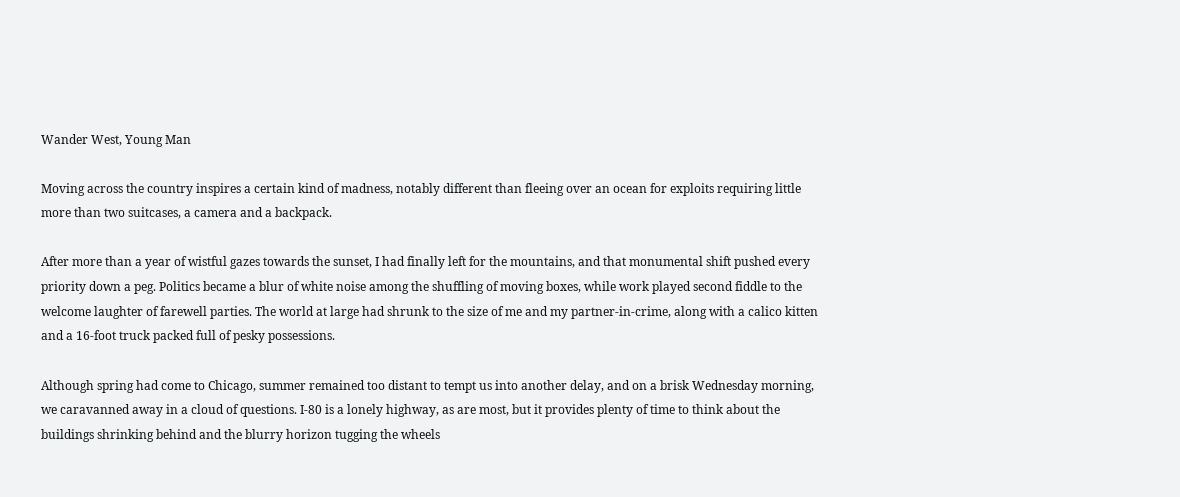Wander West, Young Man

Moving across the country inspires a certain kind of madness, notably different than fleeing over an ocean for exploits requiring little more than two suitcases, a camera and a backpack.

After more than a year of wistful gazes towards the sunset, I had finally left for the mountains, and that monumental shift pushed every priority down a peg. Politics became a blur of white noise among the shuffling of moving boxes, while work played second fiddle to the welcome laughter of farewell parties. The world at large had shrunk to the size of me and my partner-in-crime, along with a calico kitten and a 16-foot truck packed full of pesky possessions.

Although spring had come to Chicago, summer remained too distant to tempt us into another delay, and on a brisk Wednesday morning, we caravanned away in a cloud of questions. I-80 is a lonely highway, as are most, but it provides plenty of time to think about the buildings shrinking behind and the blurry horizon tugging the wheels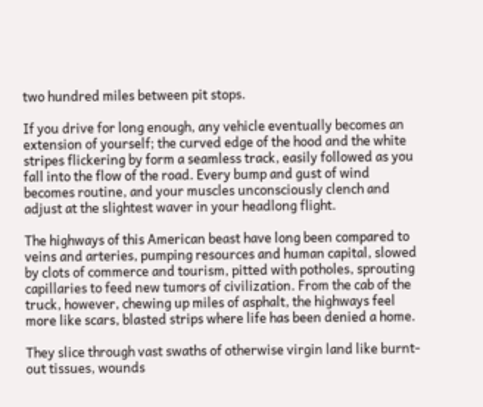two hundred miles between pit stops.

If you drive for long enough, any vehicle eventually becomes an extension of yourself; the curved edge of the hood and the white stripes flickering by form a seamless track, easily followed as you fall into the flow of the road. Every bump and gust of wind becomes routine, and your muscles unconsciously clench and adjust at the slightest waver in your headlong flight.

The highways of this American beast have long been compared to veins and arteries, pumping resources and human capital, slowed by clots of commerce and tourism, pitted with potholes, sprouting capillaries to feed new tumors of civilization. From the cab of the truck, however, chewing up miles of asphalt, the highways feel more like scars, blasted strips where life has been denied a home.

They slice through vast swaths of otherwise virgin land like burnt-out tissues, wounds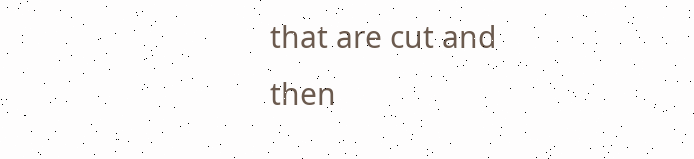that are cut and then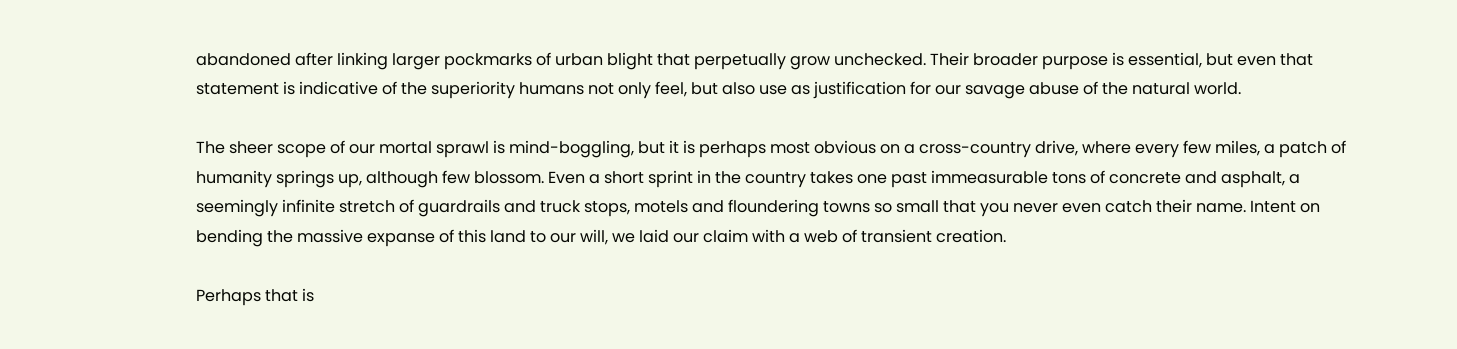abandoned after linking larger pockmarks of urban blight that perpetually grow unchecked. Their broader purpose is essential, but even that statement is indicative of the superiority humans not only feel, but also use as justification for our savage abuse of the natural world.

The sheer scope of our mortal sprawl is mind-boggling, but it is perhaps most obvious on a cross-country drive, where every few miles, a patch of humanity springs up, although few blossom. Even a short sprint in the country takes one past immeasurable tons of concrete and asphalt, a seemingly infinite stretch of guardrails and truck stops, motels and floundering towns so small that you never even catch their name. Intent on bending the massive expanse of this land to our will, we laid our claim with a web of transient creation.

Perhaps that is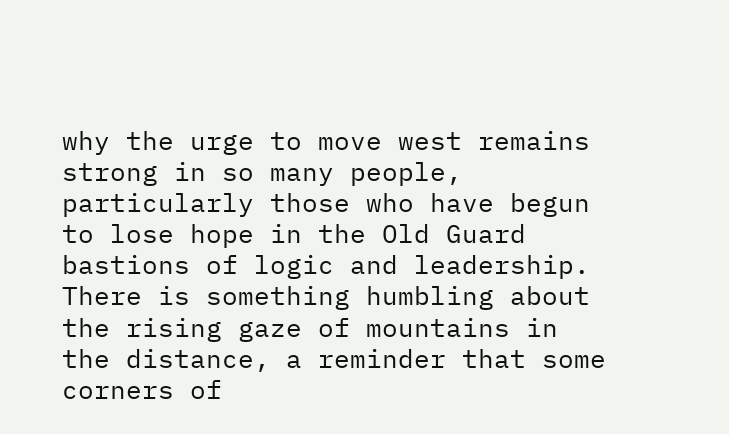why the urge to move west remains strong in so many people, particularly those who have begun to lose hope in the Old Guard bastions of logic and leadership. There is something humbling about the rising gaze of mountains in the distance, a reminder that some corners of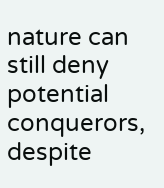nature can still deny potential conquerors, despite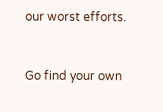our worst efforts.


Go find your own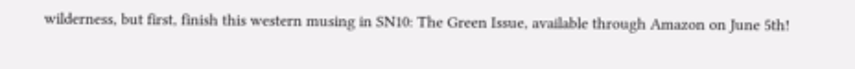wilderness, but first, finish this western musing in SN10: The Green Issue, available through Amazon on June 5th!